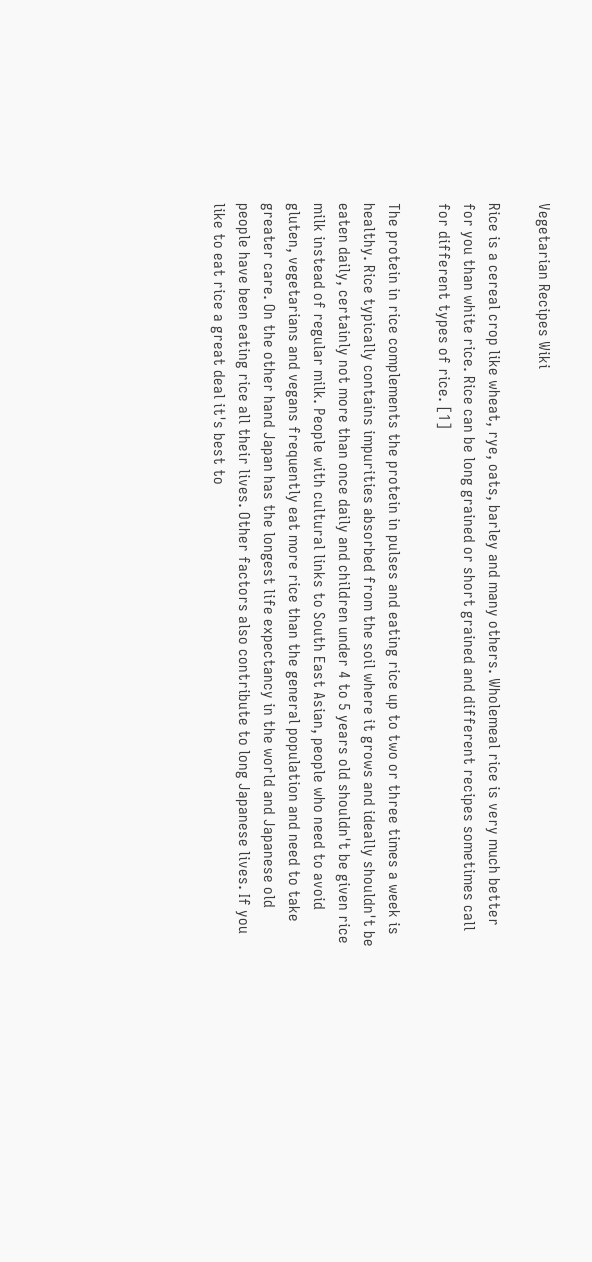Vegetarian Recipes Wiki

Rice is a cereal crop like wheat, rye, oats, barley and many others. Wholemeal rice is very much better for you than white rice. Rice can be long grained or short grained and different recipes sometimes call for different types of rice. [1]

The protein in rice complements the protein in pulses and eating rice up to two or three times a week is healthy. Rice typically contains impurities absorbed from the soil where it grows and ideally shouldn't be eaten daily, certainly not more than once daily and children under 4 to 5 years old shouldn't be given rice milk instead of regular milk. People with cultural links to South East Asian, people who need to avoid gluten, vegetarians and vegans frequently eat more rice than the general population and need to take greater care. On the other hand Japan has the longest life expectancy in the world and Japanese old people have been eating rice all their lives. Other factors also contribute to long Japanese lives. If you like to eat rice a great deal it's best to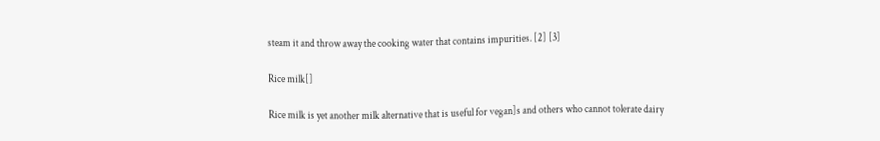steam it and throw away the cooking water that contains impurities. [2] [3]

Rice milk[]

Rice milk is yet another milk alternative that is useful for vegan]s and others who cannot tolerate dairy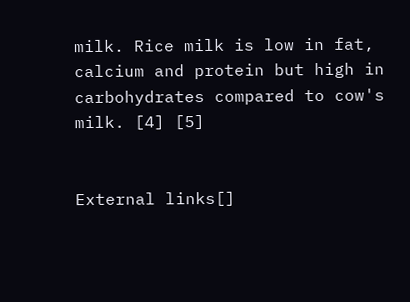milk. Rice milk is low in fat, calcium and protein but high in carbohydrates compared to cow's milk. [4] [5]


External links[]